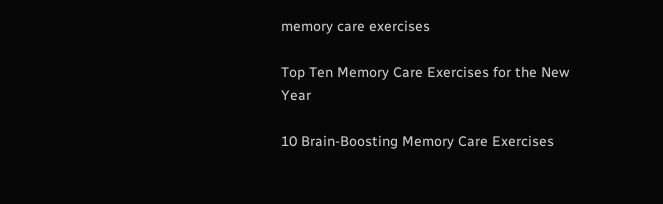memory care exercises

Top Ten Memory Care Exercises for the New Year

10 Brain-Boosting Memory Care Exercises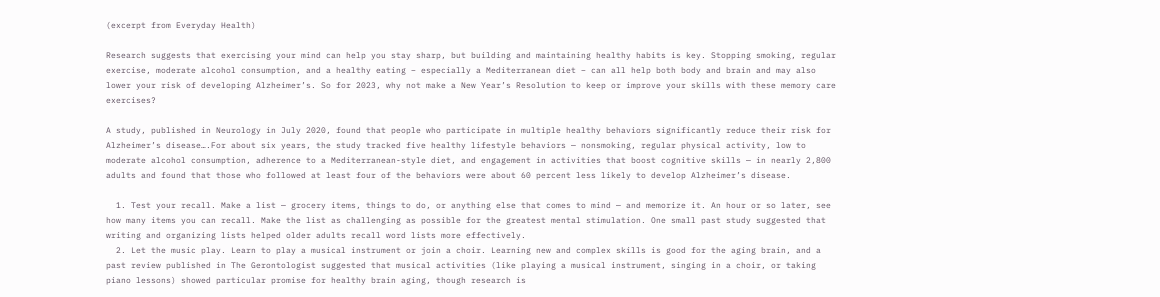(excerpt from Everyday Health)

Research suggests that exercising your mind can help you stay sharp, but building and maintaining healthy habits is key. Stopping smoking, regular exercise, moderate alcohol consumption, and a healthy eating – especially a Mediterranean diet – can all help both body and brain and may also lower your risk of developing Alzheimer’s. So for 2023, why not make a New Year’s Resolution to keep or improve your skills with these memory care exercises?

A study, published in Neurology in July 2020, found that people who participate in multiple healthy behaviors significantly reduce their risk for Alzheimer’s disease….For about six years, the study tracked five healthy lifestyle behaviors — nonsmoking, regular physical activity, low to moderate alcohol consumption, adherence to a Mediterranean-style diet, and engagement in activities that boost cognitive skills — in nearly 2,800 adults and found that those who followed at least four of the behaviors were about 60 percent less likely to develop Alzheimer’s disease.

  1. Test your recall. Make a list — grocery items, things to do, or anything else that comes to mind — and memorize it. An hour or so later, see how many items you can recall. Make the list as challenging as possible for the greatest mental stimulation. One small past study suggested that writing and organizing lists helped older adults recall word lists more effectively.
  2. Let the music play. Learn to play a musical instrument or join a choir. Learning new and complex skills is good for the aging brain, and a past review published in The Gerontologist suggested that musical activities (like playing a musical instrument, singing in a choir, or taking piano lessons) showed particular promise for healthy brain aging, though research is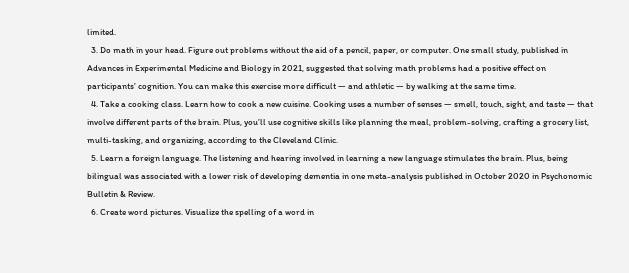limited.
  3. Do math in your head. Figure out problems without the aid of a pencil, paper, or computer. One small study, published in Advances in Experimental Medicine and Biology in 2021, suggested that solving math problems had a positive effect on participants’ cognition. You can make this exercise more difficult — and athletic — by walking at the same time.
  4. Take a cooking class. Learn how to cook a new cuisine. Cooking uses a number of senses — smell, touch, sight, and taste — that involve different parts of the brain. Plus, you’ll use cognitive skills like planning the meal, problem-solving, crafting a grocery list, multi-tasking, and organizing, according to the Cleveland Clinic.
  5. Learn a foreign language. The listening and hearing involved in learning a new language stimulates the brain. Plus, being bilingual was associated with a lower risk of developing dementia in one meta-analysis published in October 2020 in Psychonomic Bulletin & Review.
  6. Create word pictures. Visualize the spelling of a word in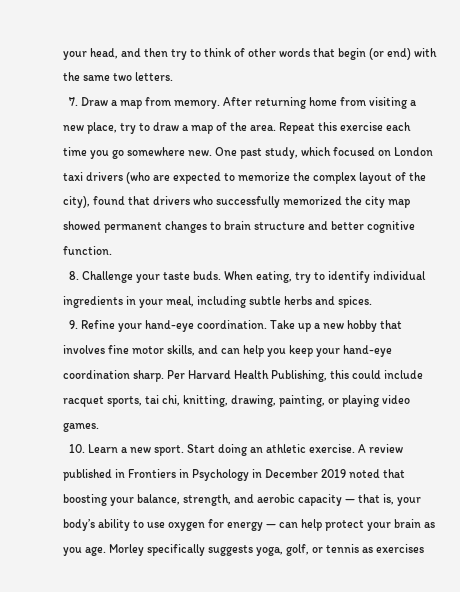your head, and then try to think of other words that begin (or end) with the same two letters.
  7. Draw a map from memory. After returning home from visiting a new place, try to draw a map of the area. Repeat this exercise each time you go somewhere new. One past study, which focused on London taxi drivers (who are expected to memorize the complex layout of the city), found that drivers who successfully memorized the city map showed permanent changes to brain structure and better cognitive function.
  8. Challenge your taste buds. When eating, try to identify individual ingredients in your meal, including subtle herbs and spices.
  9. Refine your hand-eye coordination. Take up a new hobby that involves fine motor skills, and can help you keep your hand-eye coordination sharp. Per Harvard Health Publishing, this could include racquet sports, tai chi, knitting, drawing, painting, or playing video games.
  10. Learn a new sport. Start doing an athletic exercise. A review published in Frontiers in Psychology in December 2019 noted that boosting your balance, strength, and aerobic capacity — that is, your body’s ability to use oxygen for energy — can help protect your brain as you age. Morley specifically suggests yoga, golf, or tennis as exercises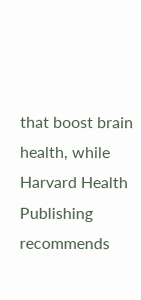that boost brain health, while Harvard Health Publishing recommends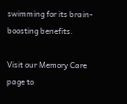swimming for its brain-boosting benefits.

Visit our Memory Care page to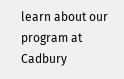learn about our program at Cadbury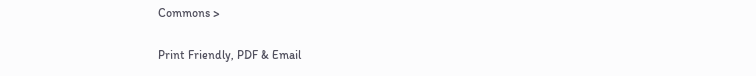Commons >

Print Friendly, PDF & Email